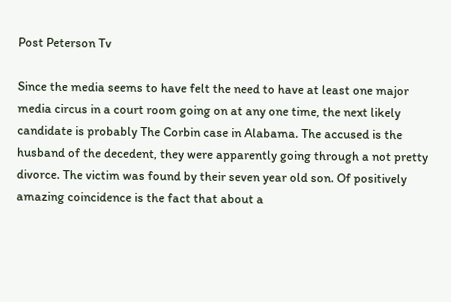Post Peterson Tv

Since the media seems to have felt the need to have at least one major media circus in a court room going on at any one time, the next likely candidate is probably The Corbin case in Alabama. The accused is the husband of the decedent, they were apparently going through a not pretty divorce. The victim was found by their seven year old son. Of positively amazing coincidence is the fact that about a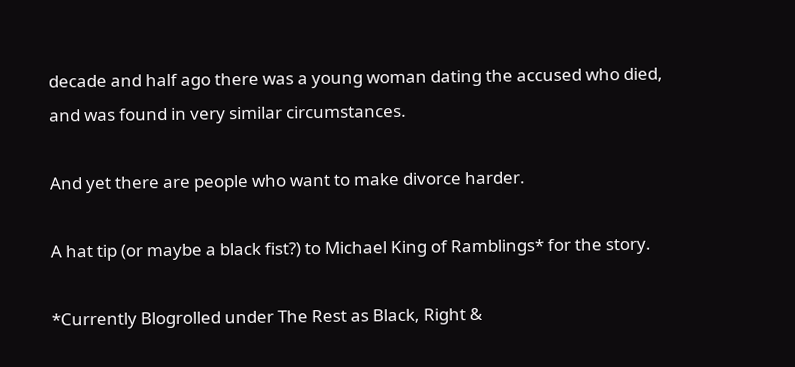decade and half ago there was a young woman dating the accused who died, and was found in very similar circumstances.

And yet there are people who want to make divorce harder.

A hat tip (or maybe a black fist?) to Michael King of Ramblings* for the story.

*Currently Blogrolled under The Rest as Black, Right &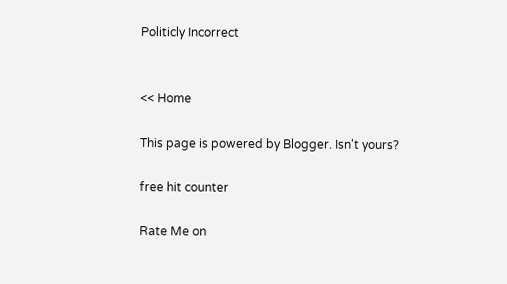Politicly Incorrect


<< Home

This page is powered by Blogger. Isn't yours?

free hit counter

Rate Me on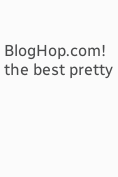BlogHop.com!
the best pretty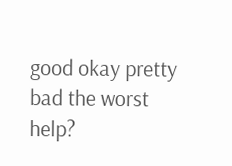good okay pretty bad the worst help?